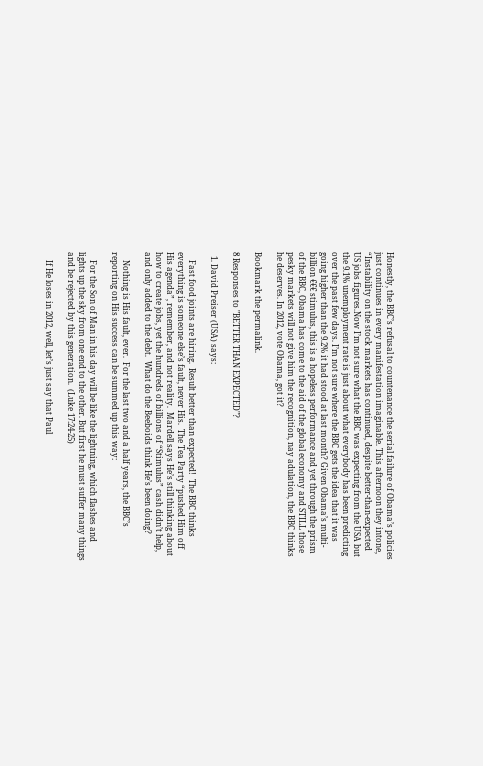Honestly, the BBC’s refusal to countenance the serial failure of Obama’s policies just continues in every manifestation imaginable. This afternoon they intone, “Instability on the stock markets has continued, despite better-than-expected US jobs figures.Now I’m not sure what the BBC was expecting from the USA but the 9.1% unemployment rate is just about what everybody has been predicting over the past few days. I’m not sure where the BBC gets the idea that it was going higher than the 9.2% it had stood at last month? Given Obama’s multi-billion €€€ stimulus, this is a hopeless performance and yet through the prism of the BBC, Obama has come to the aid of the global economy and STILL those pesky markets will not give him the recognition, nay adulation, the BBC thinks he deserves. In 2012, vote Obama, got it?

Bookmark the permalink.

8 Responses to "BETTER THAN EXPECTED"?

  1. David Preiser (USA) says:

    Fast food joints are hiring.  Result better than expected!  The BBC thinks everything is someone else’s fault, never His.  The Tea Party “pushed Him off His agenda”, remember, and not reality.  Mardell says He’s still thinking about how to create jobs, yet the hundreds of billions of “Stimulus” cash didn’t help, and only added to the debt.  What do the Beeboids think He’s been doing?

    Nothing is His fault, ever.  For the last two and a half years, the BBC’s reporting on His success can be summed up this way:

    For the Son of Man in his day will be like the lightning, which flashes and lights up the sky from one end to the other. But first he must suffer many things and be rejected by this generation.  (Luke 17:24-25)

    If He loses in 2012, well, let’s just say that Paul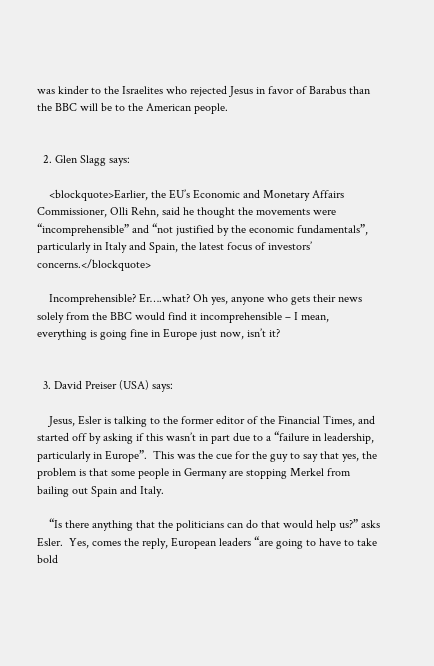was kinder to the Israelites who rejected Jesus in favor of Barabus than the BBC will be to the American people.


  2. Glen Slagg says:

    <blockquote>Earlier, the EU’s Economic and Monetary Affairs Commissioner, Olli Rehn, said he thought the movements were “incomprehensible” and “not justified by the economic fundamentals”, particularly in Italy and Spain, the latest focus of investors’ concerns.</blockquote>

    Incomprehensible? Er….what? Oh yes, anyone who gets their news solely from the BBC would find it incomprehensible – I mean, everything is going fine in Europe just now, isn’t it?


  3. David Preiser (USA) says:

    Jesus, Esler is talking to the former editor of the Financial Times, and started off by asking if this wasn’t in part due to a “failure in leadership, particularly in Europe”.  This was the cue for the guy to say that yes, the problem is that some people in Germany are stopping Merkel from bailing out Spain and Italy.

    “Is there anything that the politicians can do that would help us?” asks Esler.  Yes, comes the reply, European leaders “are going to have to take bold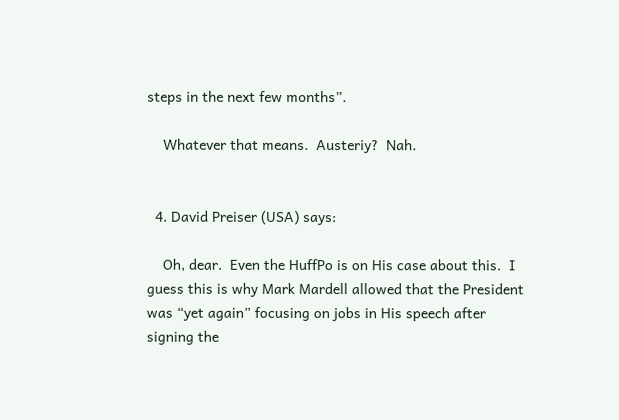steps in the next few months”.

    Whatever that means.  Austeriy?  Nah.


  4. David Preiser (USA) says:

    Oh, dear.  Even the HuffPo is on His case about this.  I guess this is why Mark Mardell allowed that the President was “yet again” focusing on jobs in His speech after signing the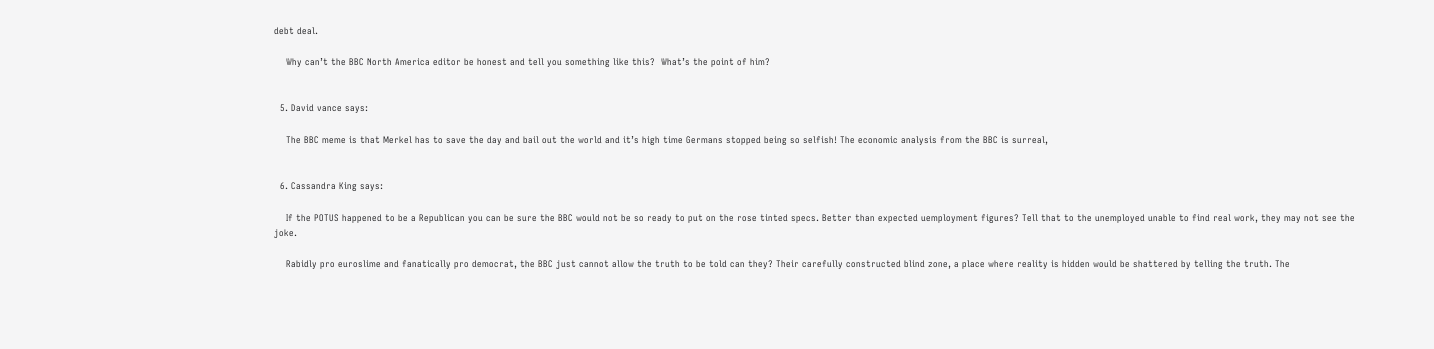debt deal.

    Why can’t the BBC North America editor be honest and tell you something like this?  What’s the point of him?


  5. David vance says:

    The BBC meme is that Merkel has to save the day and bail out the world and it’s high time Germans stopped being so selfish! The economic analysis from the BBC is surreal,


  6. Cassandra King says:

    If the POTUS happened to be a Republican you can be sure the BBC would not be so ready to put on the rose tinted specs. Better than expected uemployment figures? Tell that to the unemployed unable to find real work, they may not see the joke.

    Rabidly pro euroslime and fanatically pro democrat, the BBC just cannot allow the truth to be told can they? Their carefully constructed blind zone, a place where reality is hidden would be shattered by telling the truth. The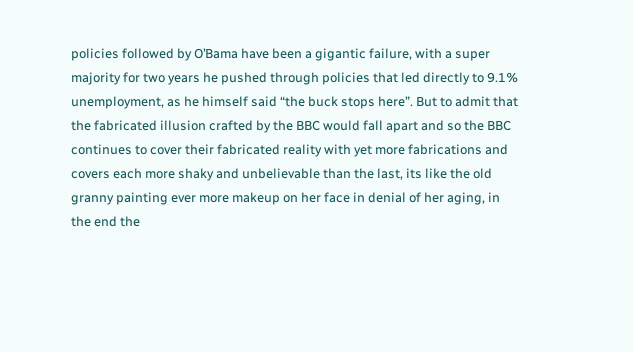policies followed by O’Bama have been a gigantic failure, with a super majority for two years he pushed through policies that led directly to 9.1% unemployment, as he himself said “the buck stops here”. But to admit that the fabricated illusion crafted by the BBC would fall apart and so the BBC continues to cover their fabricated reality with yet more fabrications and covers each more shaky and unbelievable than the last, its like the old granny painting ever more makeup on her face in denial of her aging, in the end the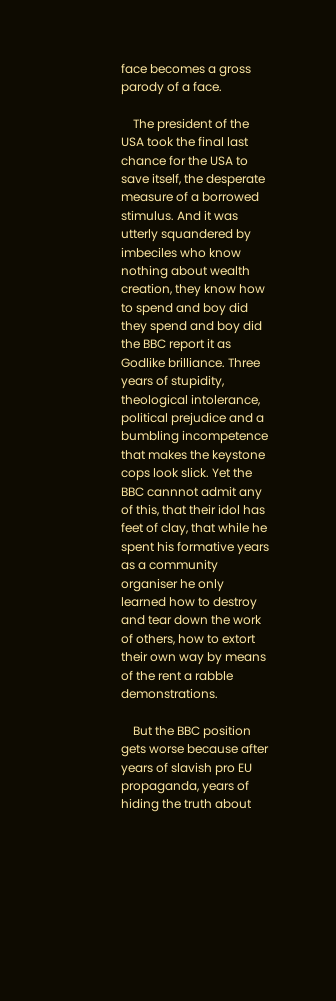face becomes a gross parody of a face.

    The president of the USA took the final last chance for the USA to save itself, the desperate measure of a borrowed stimulus. And it was utterly squandered by imbeciles who know nothing about wealth creation, they know how to spend and boy did they spend and boy did the BBC report it as Godlike brilliance. Three years of stupidity, theological intolerance, political prejudice and a bumbling incompetence that makes the keystone cops look slick. Yet the BBC cannnot admit any of this, that their idol has feet of clay, that while he spent his formative years as a community organiser he only learned how to destroy and tear down the work of others, how to extort their own way by means of the rent a rabble demonstrations.

    But the BBC position gets worse because after years of slavish pro EU propaganda, years of hiding the truth about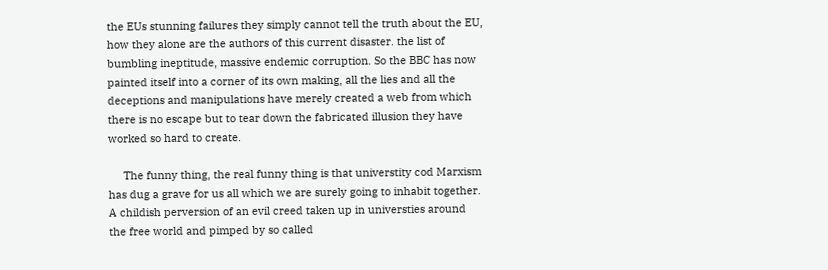the EUs stunning failures they simply cannot tell the truth about the EU, how they alone are the authors of this current disaster. the list of bumbling ineptitude, massive endemic corruption. So the BBC has now painted itself into a corner of its own making, all the lies and all the deceptions and manipulations have merely created a web from which there is no escape but to tear down the fabricated illusion they have worked so hard to create.

     The funny thing, the real funny thing is that universtity cod Marxism has dug a grave for us all which we are surely going to inhabit together. A childish perversion of an evil creed taken up in universties around the free world and pimped by so called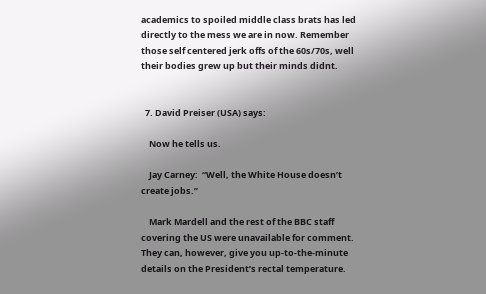academics to spoiled middle class brats has led directly to the mess we are in now. Remember those self centered jerk offs of the 60s/70s, well their bodies grew up but their minds didnt.


  7. David Preiser (USA) says:

    Now he tells us.

    Jay Carney:  “Well, the White House doesn’t create jobs.”

    Mark Mardell and the rest of the BBC staff covering the US were unavailable for comment.  They can, however, give you up-to-the-minute details on the President’s rectal temperature.